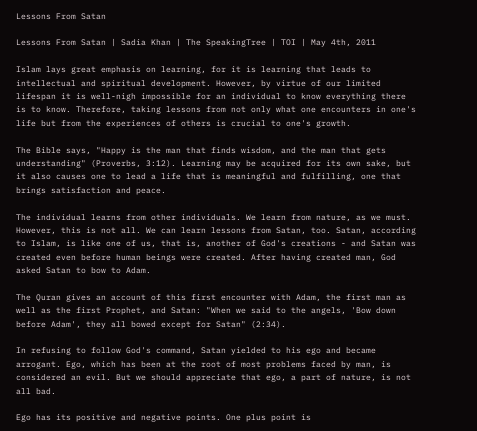Lessons From Satan

Lessons From Satan | Sadia Khan | The SpeakingTree | TOI | May 4th, 2011

Islam lays great emphasis on learning, for it is learning that leads to intellectual and spiritual development. However, by virtue of our limited lifespan it is well-nigh impossible for an individual to know everything there is to know. Therefore, taking lessons from not only what one encounters in one's life but from the experiences of others is crucial to one's growth.

The Bible says, "Happy is the man that finds wisdom, and the man that gets understanding" (Proverbs, 3:12). Learning may be acquired for its own sake, but it also causes one to lead a life that is meaningful and fulfilling, one that brings satisfaction and peace.

The individual learns from other individuals. We learn from nature, as we must. However, this is not all. We can learn lessons from Satan, too. Satan, according to Islam, is like one of us, that is, another of God's creations - and Satan was created even before human beings were created. After having created man, God asked Satan to bow to Adam.

The Quran gives an account of this first encounter with Adam, the first man as well as the first Prophet, and Satan: "When we said to the angels, 'Bow down before Adam', they all bowed except for Satan" (2:34).

In refusing to follow God's command, Satan yielded to his ego and became arrogant. Ego, which has been at the root of most problems faced by man, is considered an evil. But we should appreciate that ego, a part of nature, is not all bad.

Ego has its positive and negative points. One plus point is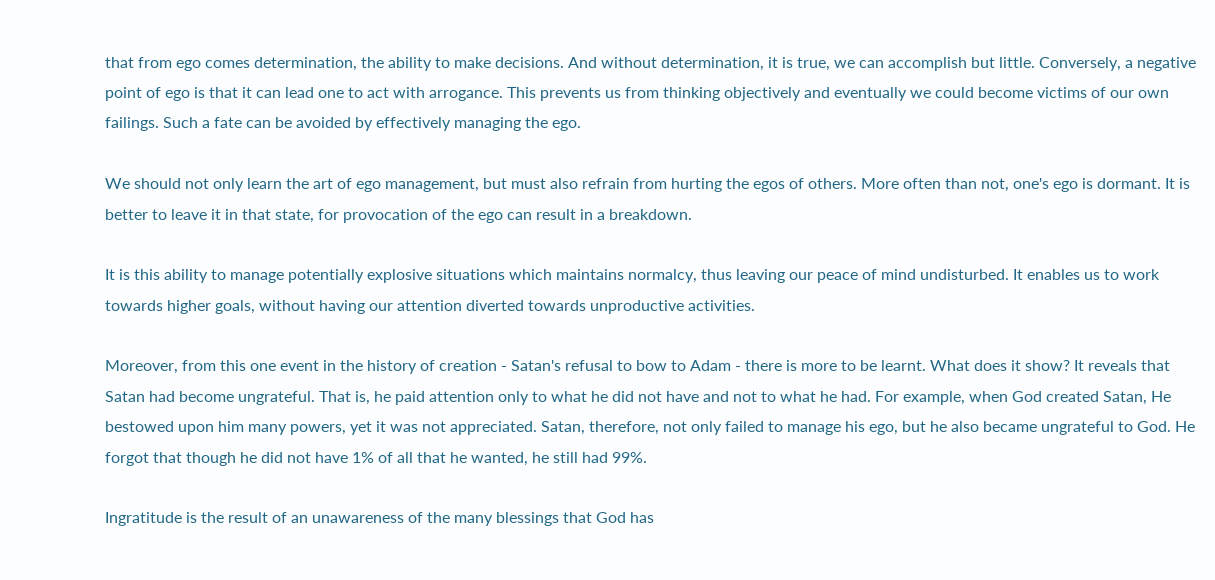that from ego comes determination, the ability to make decisions. And without determination, it is true, we can accomplish but little. Conversely, a negative point of ego is that it can lead one to act with arrogance. This prevents us from thinking objectively and eventually we could become victims of our own failings. Such a fate can be avoided by effectively managing the ego.

We should not only learn the art of ego management, but must also refrain from hurting the egos of others. More often than not, one's ego is dormant. It is better to leave it in that state, for provocation of the ego can result in a breakdown.

It is this ability to manage potentially explosive situations which maintains normalcy, thus leaving our peace of mind undisturbed. It enables us to work towards higher goals, without having our attention diverted towards unproductive activities.

Moreover, from this one event in the history of creation - Satan's refusal to bow to Adam - there is more to be learnt. What does it show? It reveals that Satan had become ungrateful. That is, he paid attention only to what he did not have and not to what he had. For example, when God created Satan, He bestowed upon him many powers, yet it was not appreciated. Satan, therefore, not only failed to manage his ego, but he also became ungrateful to God. He forgot that though he did not have 1% of all that he wanted, he still had 99%.

Ingratitude is the result of an unawareness of the many blessings that God has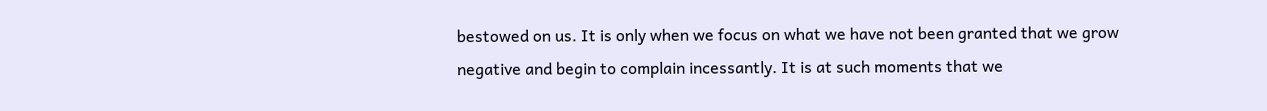bestowed on us. It is only when we focus on what we have not been granted that we grow negative and begin to complain incessantly. It is at such moments that we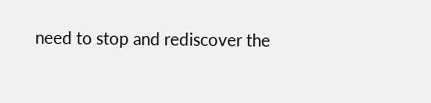need to stop and rediscover the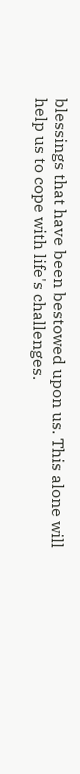blessings that have been bestowed upon us. This alone will help us to cope with life's challenges.